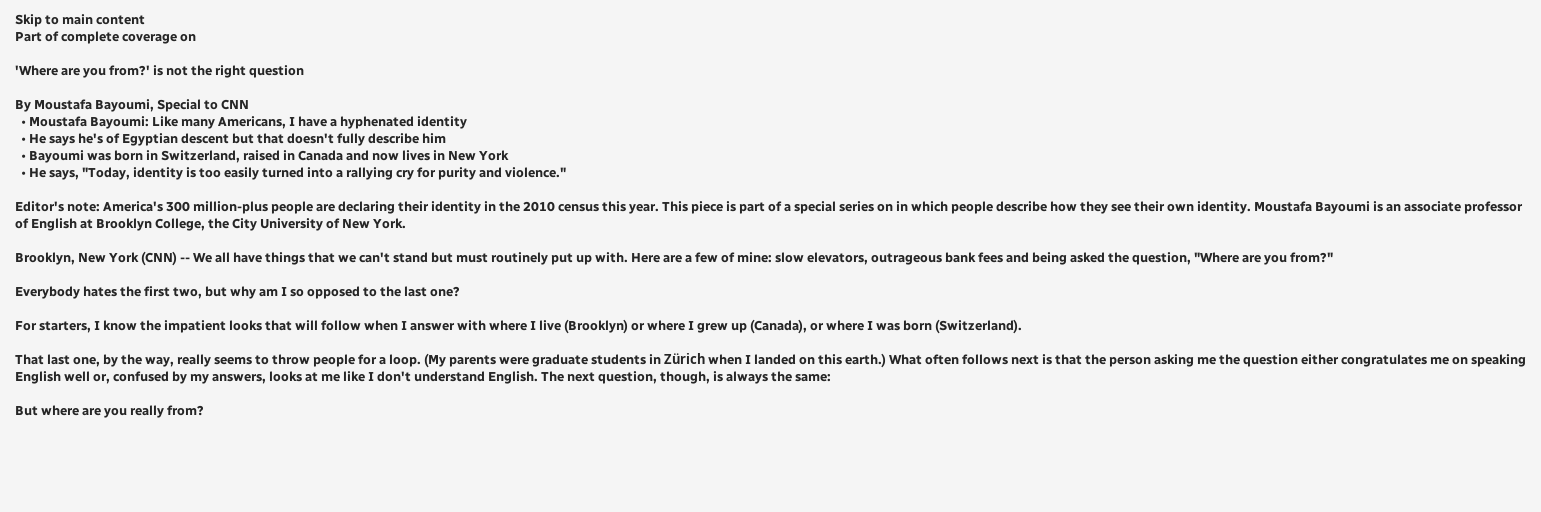Skip to main content
Part of complete coverage on

'Where are you from?' is not the right question

By Moustafa Bayoumi, Special to CNN
  • Moustafa Bayoumi: Like many Americans, I have a hyphenated identity
  • He says he's of Egyptian descent but that doesn't fully describe him
  • Bayoumi was born in Switzerland, raised in Canada and now lives in New York
  • He says, "Today, identity is too easily turned into a rallying cry for purity and violence."

Editor's note: America's 300 million-plus people are declaring their identity in the 2010 census this year. This piece is part of a special series on in which people describe how they see their own identity. Moustafa Bayoumi is an associate professor of English at Brooklyn College, the City University of New York.

Brooklyn, New York (CNN) -- We all have things that we can't stand but must routinely put up with. Here are a few of mine: slow elevators, outrageous bank fees and being asked the question, "Where are you from?"

Everybody hates the first two, but why am I so opposed to the last one?

For starters, I know the impatient looks that will follow when I answer with where I live (Brooklyn) or where I grew up (Canada), or where I was born (Switzerland).

That last one, by the way, really seems to throw people for a loop. (My parents were graduate students in Zürich when I landed on this earth.) What often follows next is that the person asking me the question either congratulates me on speaking English well or, confused by my answers, looks at me like I don't understand English. The next question, though, is always the same:

But where are you really from?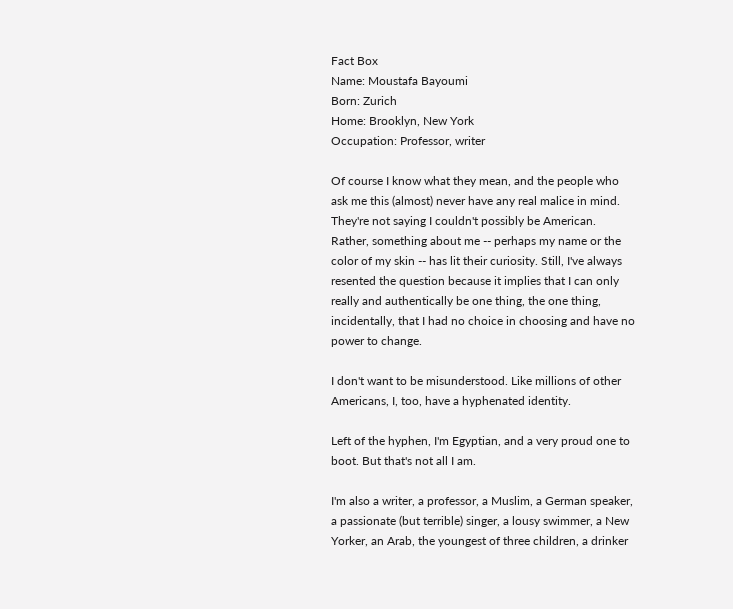Fact Box
Name: Moustafa Bayoumi
Born: Zurich
Home: Brooklyn, New York
Occupation: Professor, writer

Of course I know what they mean, and the people who ask me this (almost) never have any real malice in mind. They're not saying I couldn't possibly be American. Rather, something about me -- perhaps my name or the color of my skin -- has lit their curiosity. Still, I've always resented the question because it implies that I can only really and authentically be one thing, the one thing, incidentally, that I had no choice in choosing and have no power to change.

I don't want to be misunderstood. Like millions of other Americans, I, too, have a hyphenated identity.

Left of the hyphen, I'm Egyptian, and a very proud one to boot. But that's not all I am.

I'm also a writer, a professor, a Muslim, a German speaker, a passionate (but terrible) singer, a lousy swimmer, a New Yorker, an Arab, the youngest of three children, a drinker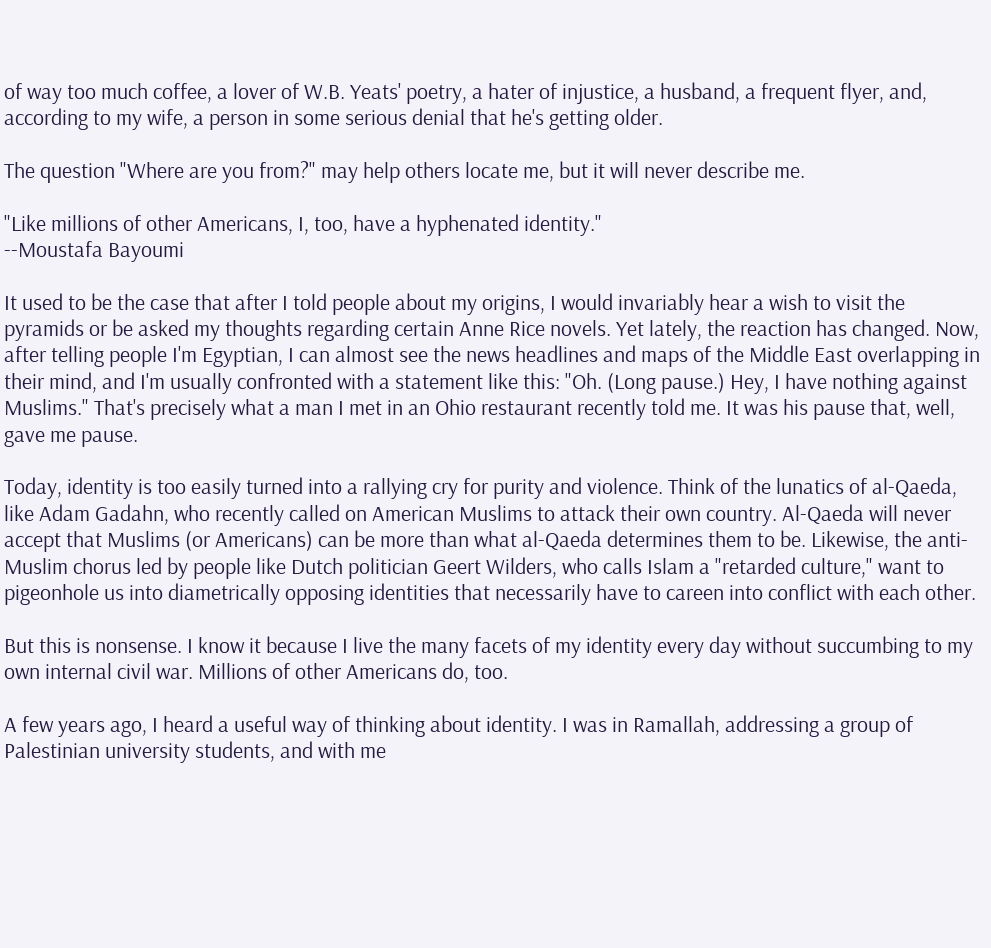of way too much coffee, a lover of W.B. Yeats' poetry, a hater of injustice, a husband, a frequent flyer, and, according to my wife, a person in some serious denial that he's getting older.

The question "Where are you from?" may help others locate me, but it will never describe me.

"Like millions of other Americans, I, too, have a hyphenated identity."
--Moustafa Bayoumi

It used to be the case that after I told people about my origins, I would invariably hear a wish to visit the pyramids or be asked my thoughts regarding certain Anne Rice novels. Yet lately, the reaction has changed. Now, after telling people I'm Egyptian, I can almost see the news headlines and maps of the Middle East overlapping in their mind, and I'm usually confronted with a statement like this: "Oh. (Long pause.) Hey, I have nothing against Muslims." That's precisely what a man I met in an Ohio restaurant recently told me. It was his pause that, well, gave me pause.

Today, identity is too easily turned into a rallying cry for purity and violence. Think of the lunatics of al-Qaeda, like Adam Gadahn, who recently called on American Muslims to attack their own country. Al-Qaeda will never accept that Muslims (or Americans) can be more than what al-Qaeda determines them to be. Likewise, the anti-Muslim chorus led by people like Dutch politician Geert Wilders, who calls Islam a "retarded culture," want to pigeonhole us into diametrically opposing identities that necessarily have to careen into conflict with each other.

But this is nonsense. I know it because I live the many facets of my identity every day without succumbing to my own internal civil war. Millions of other Americans do, too.

A few years ago, I heard a useful way of thinking about identity. I was in Ramallah, addressing a group of Palestinian university students, and with me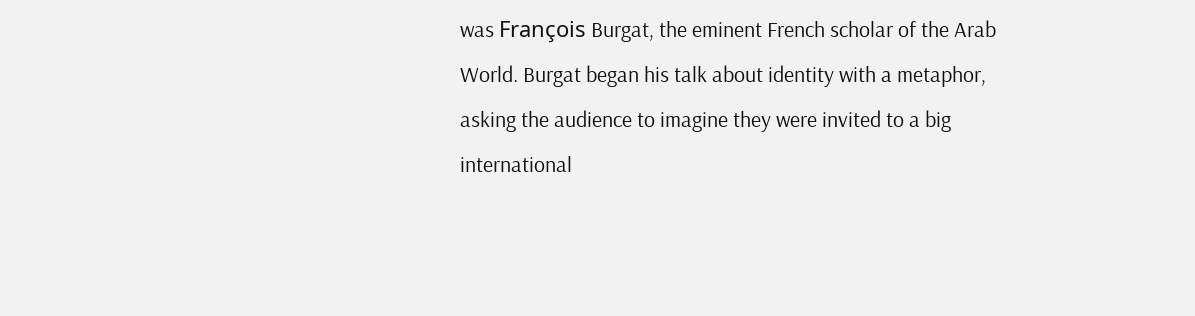was François Burgat, the eminent French scholar of the Arab World. Burgat began his talk about identity with a metaphor, asking the audience to imagine they were invited to a big international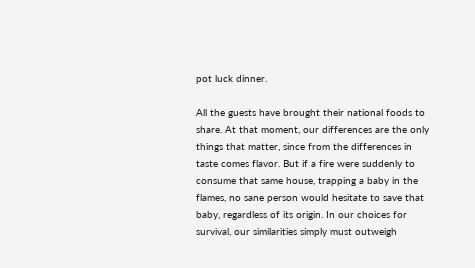pot luck dinner.

All the guests have brought their national foods to share. At that moment, our differences are the only things that matter, since from the differences in taste comes flavor. But if a fire were suddenly to consume that same house, trapping a baby in the flames, no sane person would hesitate to save that baby, regardless of its origin. In our choices for survival, our similarities simply must outweigh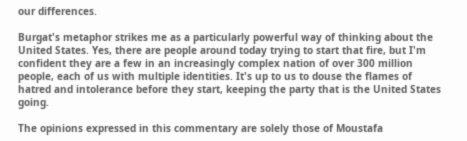our differences.

Burgat's metaphor strikes me as a particularly powerful way of thinking about the United States. Yes, there are people around today trying to start that fire, but I'm confident they are a few in an increasingly complex nation of over 300 million people, each of us with multiple identities. It's up to us to douse the flames of hatred and intolerance before they start, keeping the party that is the United States going.

The opinions expressed in this commentary are solely those of Moustafa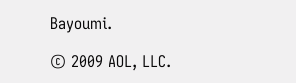Bayoumi.

© 2009 AOL, LLC.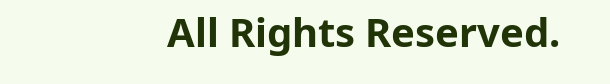All Rights Reserved.